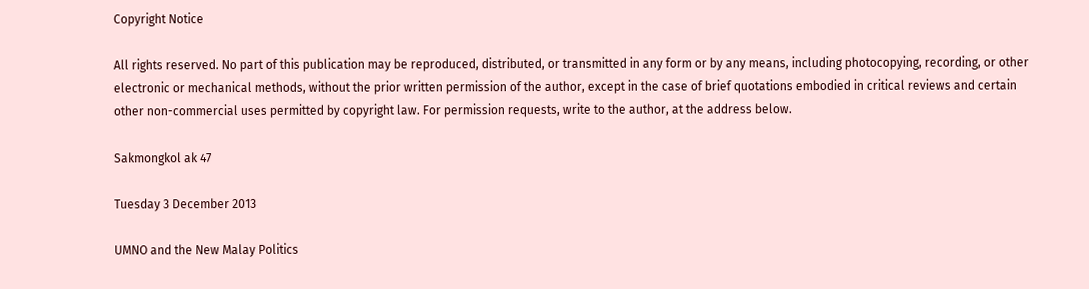Copyright Notice

All rights reserved. No part of this publication may be reproduced, distributed, or transmitted in any form or by any means, including photocopying, recording, or other electronic or mechanical methods, without the prior written permission of the author, except in the case of brief quotations embodied in critical reviews and certain other non-commercial uses permitted by copyright law. For permission requests, write to the author, at the address below.

Sakmongkol ak 47

Tuesday 3 December 2013

UMNO and the New Malay Politics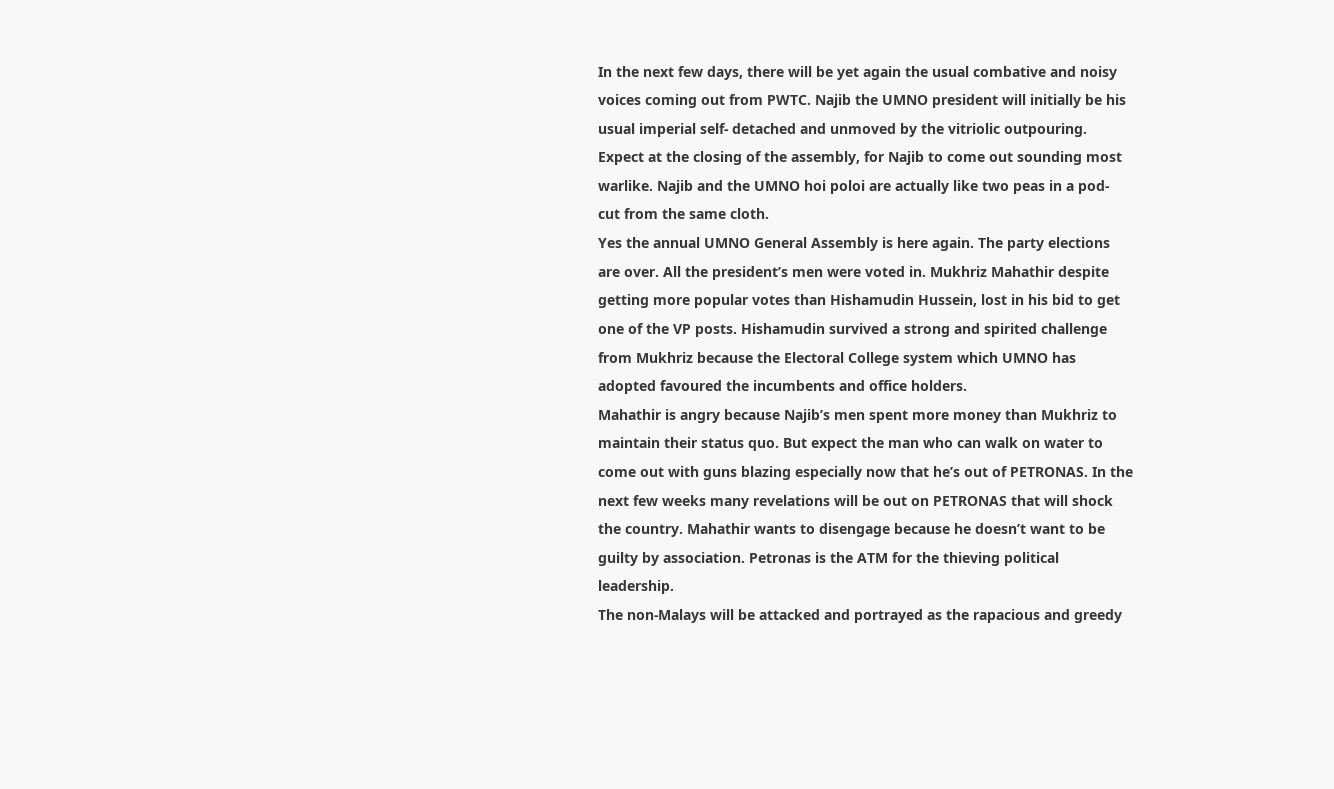In the next few days, there will be yet again the usual combative and noisy voices coming out from PWTC. Najib the UMNO president will initially be his usual imperial self- detached and unmoved by the vitriolic outpouring. Expect at the closing of the assembly, for Najib to come out sounding most warlike. Najib and the UMNO hoi poloi are actually like two peas in a pod- cut from the same cloth.
Yes the annual UMNO General Assembly is here again. The party elections are over. All the president’s men were voted in. Mukhriz Mahathir despite getting more popular votes than Hishamudin Hussein, lost in his bid to get one of the VP posts. Hishamudin survived a strong and spirited challenge from Mukhriz because the Electoral College system which UMNO has adopted favoured the incumbents and office holders.
Mahathir is angry because Najib’s men spent more money than Mukhriz to maintain their status quo. But expect the man who can walk on water to come out with guns blazing especially now that he’s out of PETRONAS. In the next few weeks many revelations will be out on PETRONAS that will shock the country. Mahathir wants to disengage because he doesn’t want to be guilty by association. Petronas is the ATM for the thieving political leadership.
The non-Malays will be attacked and portrayed as the rapacious and greedy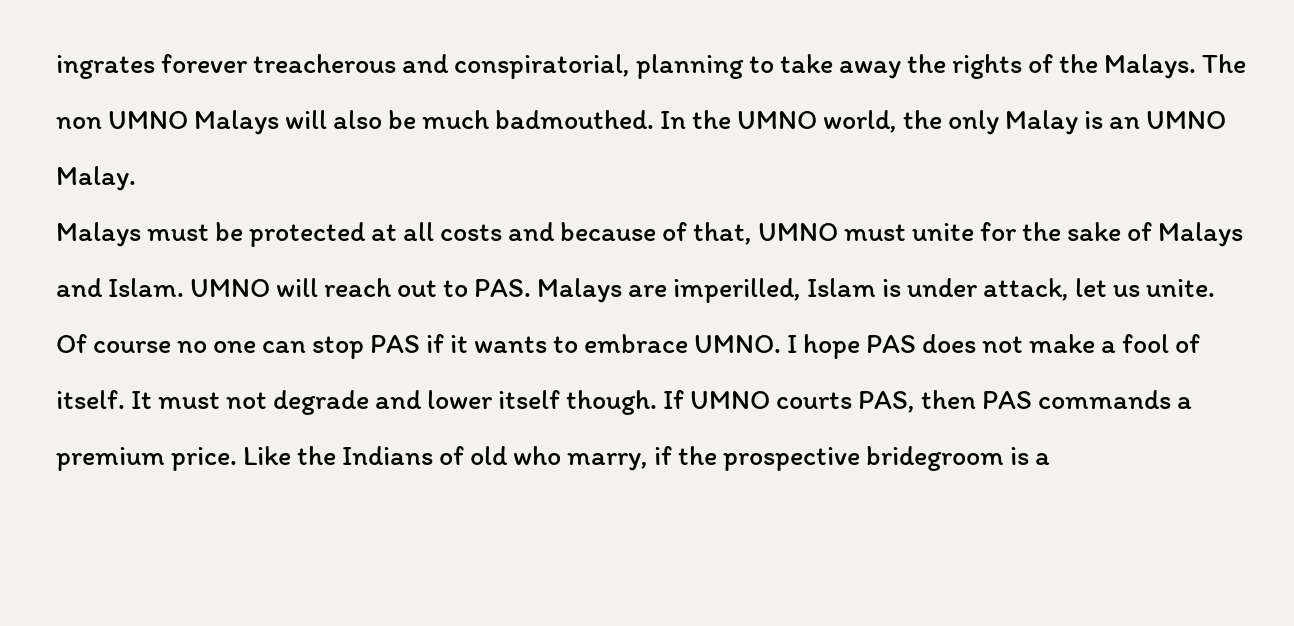ingrates forever treacherous and conspiratorial, planning to take away the rights of the Malays. The non UMNO Malays will also be much badmouthed. In the UMNO world, the only Malay is an UMNO Malay.
Malays must be protected at all costs and because of that, UMNO must unite for the sake of Malays and Islam. UMNO will reach out to PAS. Malays are imperilled, Islam is under attack, let us unite.
Of course no one can stop PAS if it wants to embrace UMNO. I hope PAS does not make a fool of itself. It must not degrade and lower itself though. If UMNO courts PAS, then PAS commands a premium price. Like the Indians of old who marry, if the prospective bridegroom is a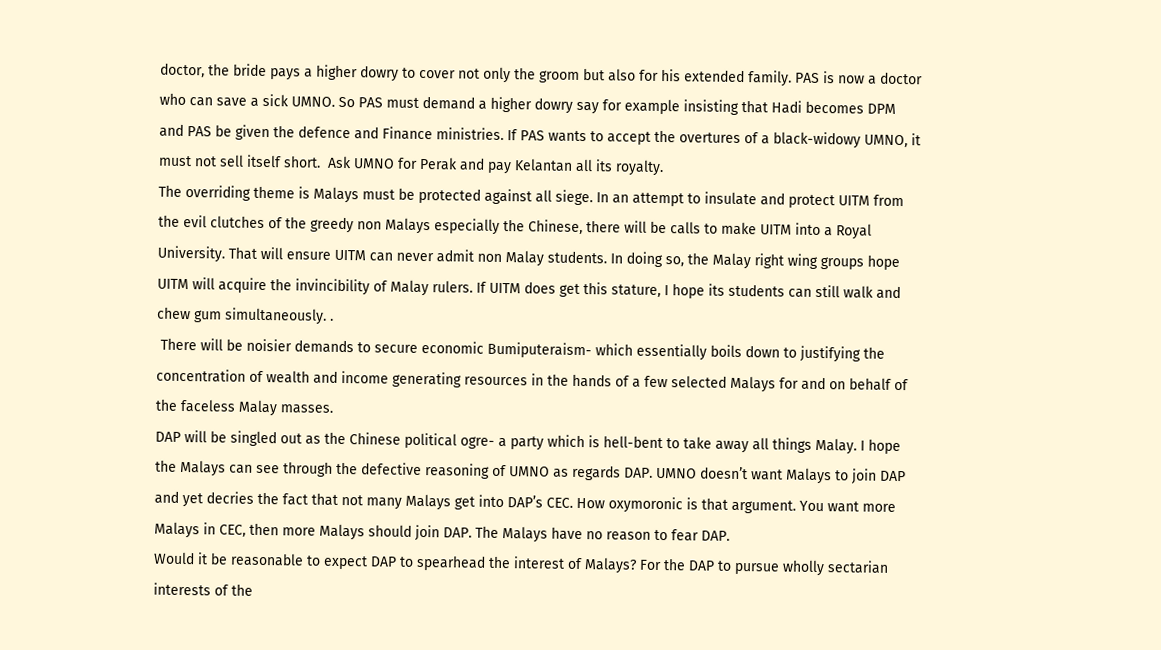doctor, the bride pays a higher dowry to cover not only the groom but also for his extended family. PAS is now a doctor who can save a sick UMNO. So PAS must demand a higher dowry say for example insisting that Hadi becomes DPM and PAS be given the defence and Finance ministries. If PAS wants to accept the overtures of a black-widowy UMNO, it must not sell itself short.  Ask UMNO for Perak and pay Kelantan all its royalty.
The overriding theme is Malays must be protected against all siege. In an attempt to insulate and protect UITM from the evil clutches of the greedy non Malays especially the Chinese, there will be calls to make UITM into a Royal University. That will ensure UITM can never admit non Malay students. In doing so, the Malay right wing groups hope UITM will acquire the invincibility of Malay rulers. If UITM does get this stature, I hope its students can still walk and chew gum simultaneously. .
 There will be noisier demands to secure economic Bumiputeraism- which essentially boils down to justifying the concentration of wealth and income generating resources in the hands of a few selected Malays for and on behalf of the faceless Malay masses.
DAP will be singled out as the Chinese political ogre- a party which is hell-bent to take away all things Malay. I hope the Malays can see through the defective reasoning of UMNO as regards DAP. UMNO doesn’t want Malays to join DAP and yet decries the fact that not many Malays get into DAP’s CEC. How oxymoronic is that argument. You want more Malays in CEC, then more Malays should join DAP. The Malays have no reason to fear DAP.
Would it be reasonable to expect DAP to spearhead the interest of Malays? For the DAP to pursue wholly sectarian interests of the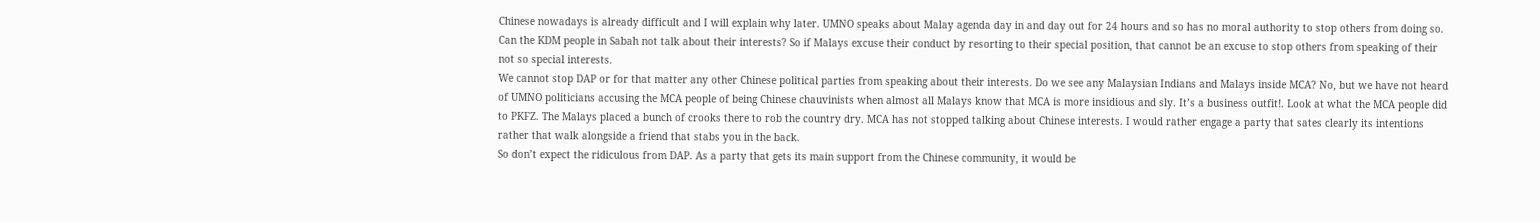Chinese nowadays is already difficult and I will explain why later. UMNO speaks about Malay agenda day in and day out for 24 hours and so has no moral authority to stop others from doing so.
Can the KDM people in Sabah not talk about their interests? So if Malays excuse their conduct by resorting to their special position, that cannot be an excuse to stop others from speaking of their not so special interests.
We cannot stop DAP or for that matter any other Chinese political parties from speaking about their interests. Do we see any Malaysian Indians and Malays inside MCA? No, but we have not heard of UMNO politicians accusing the MCA people of being Chinese chauvinists when almost all Malays know that MCA is more insidious and sly. It’s a business outfit!. Look at what the MCA people did to PKFZ. The Malays placed a bunch of crooks there to rob the country dry. MCA has not stopped talking about Chinese interests. I would rather engage a party that sates clearly its intentions rather that walk alongside a friend that stabs you in the back.
So don’t expect the ridiculous from DAP. As a party that gets its main support from the Chinese community, it would be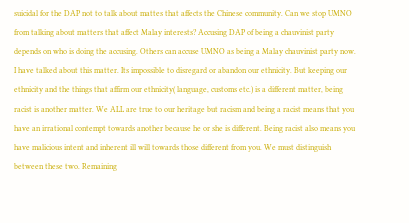suicidal for the DAP not to talk about mattes that affects the Chinese community. Can we stop UMNO from talking about matters that affect Malay interests? Accusing DAP of being a chauvinist party depends on who is doing the accusing. Others can accuse UMNO as being a Malay chauvinist party now.
I have talked about this matter. Its impossible to disregard or abandon our ethnicity. But keeping our ethnicity and the things that affirm our ethnicity( language, customs etc.) is a different matter, being racist is another matter. We ALL are true to our heritage but racism and being a racist means that you have an irrational contempt towards another because he or she is different. Being racist also means you have malicious intent and inherent ill will towards those different from you. We must distinguish between these two. Remaining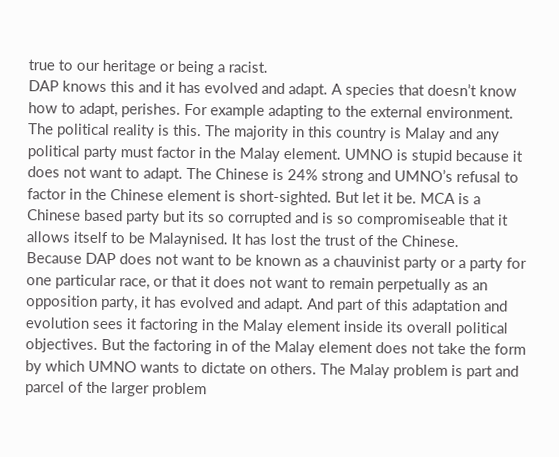true to our heritage or being a racist.
DAP knows this and it has evolved and adapt. A species that doesn’t know how to adapt, perishes. For example adapting to the external environment. The political reality is this. The majority in this country is Malay and any political party must factor in the Malay element. UMNO is stupid because it does not want to adapt. The Chinese is 24% strong and UMNO’s refusal to factor in the Chinese element is short-sighted. But let it be. MCA is a Chinese based party but its so corrupted and is so compromiseable that it allows itself to be Malaynised. It has lost the trust of the Chinese.
Because DAP does not want to be known as a chauvinist party or a party for one particular race, or that it does not want to remain perpetually as an opposition party, it has evolved and adapt. And part of this adaptation and evolution sees it factoring in the Malay element inside its overall political objectives. But the factoring in of the Malay element does not take the form by which UMNO wants to dictate on others. The Malay problem is part and parcel of the larger problem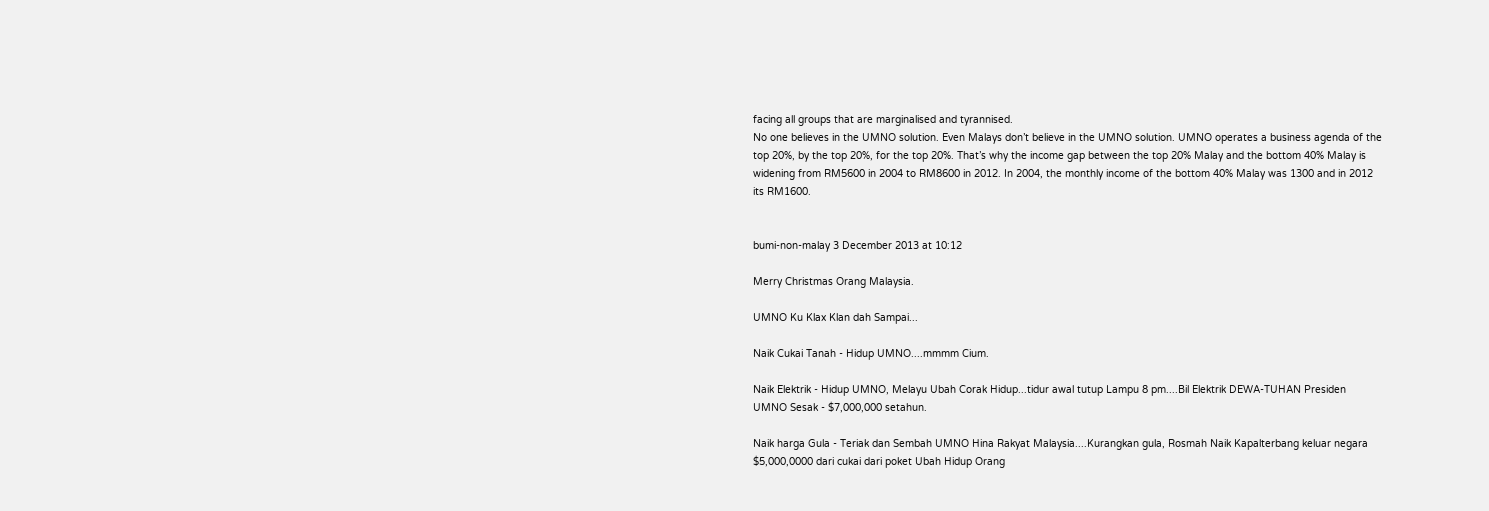facing all groups that are marginalised and tyrannised.
No one believes in the UMNO solution. Even Malays don’t believe in the UMNO solution. UMNO operates a business agenda of the top 20%, by the top 20%, for the top 20%. That’s why the income gap between the top 20% Malay and the bottom 40% Malay is widening from RM5600 in 2004 to RM8600 in 2012. In 2004, the monthly income of the bottom 40% Malay was 1300 and in 2012 its RM1600.


bumi-non-malay 3 December 2013 at 10:12

Merry Christmas Orang Malaysia.

UMNO Ku Klax Klan dah Sampai...

Naik Cukai Tanah - Hidup UMNO....mmmm Cium.

Naik Elektrik - Hidup UMNO, Melayu Ubah Corak Hidup...tidur awal tutup Lampu 8 pm....Bil Elektrik DEWA-TUHAN Presiden UMNO Sesak - $7,000,000 setahun.

Naik harga Gula - Teriak dan Sembah UMNO Hina Rakyat Malaysia....Kurangkan gula, Rosmah Naik Kapalterbang keluar negara $5,000,0000 dari cukai dari poket Ubah Hidup Orang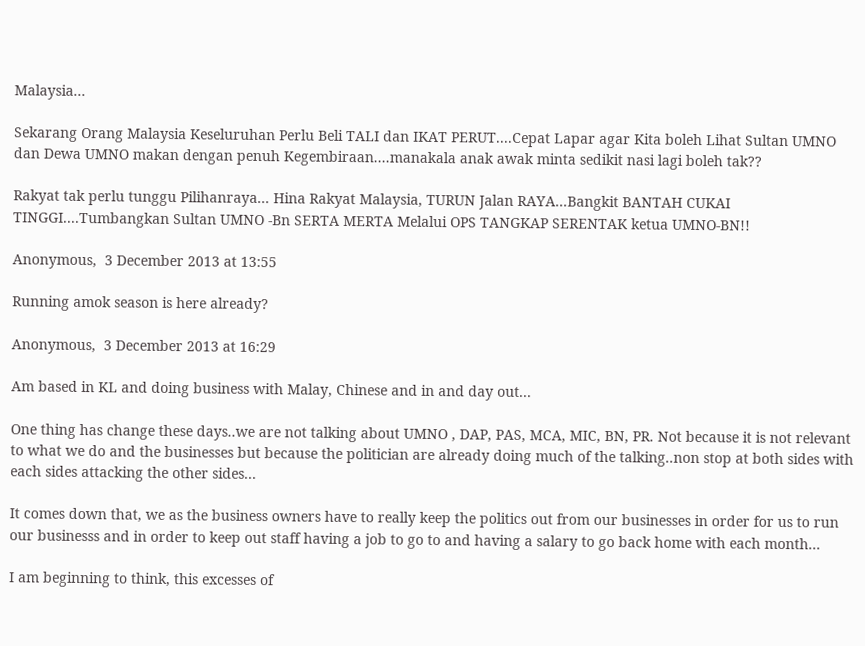Malaysia...

Sekarang Orang Malaysia Keseluruhan Perlu Beli TALI dan IKAT PERUT....Cepat Lapar agar Kita boleh Lihat Sultan UMNO dan Dewa UMNO makan dengan penuh Kegembiraan....manakala anak awak minta sedikit nasi lagi boleh tak??

Rakyat tak perlu tunggu Pilihanraya... Hina Rakyat Malaysia, TURUN Jalan RAYA...Bangkit BANTAH CUKAI TINGGI....Tumbangkan Sultan UMNO -Bn SERTA MERTA Melalui OPS TANGKAP SERENTAK ketua UMNO-BN!!

Anonymous,  3 December 2013 at 13:55

Running amok season is here already?

Anonymous,  3 December 2013 at 16:29

Am based in KL and doing business with Malay, Chinese and in and day out...

One thing has change these days..we are not talking about UMNO , DAP, PAS, MCA, MIC, BN, PR. Not because it is not relevant to what we do and the businesses but because the politician are already doing much of the talking..non stop at both sides with each sides attacking the other sides...

It comes down that, we as the business owners have to really keep the politics out from our businesses in order for us to run our businesss and in order to keep out staff having a job to go to and having a salary to go back home with each month...

I am beginning to think, this excesses of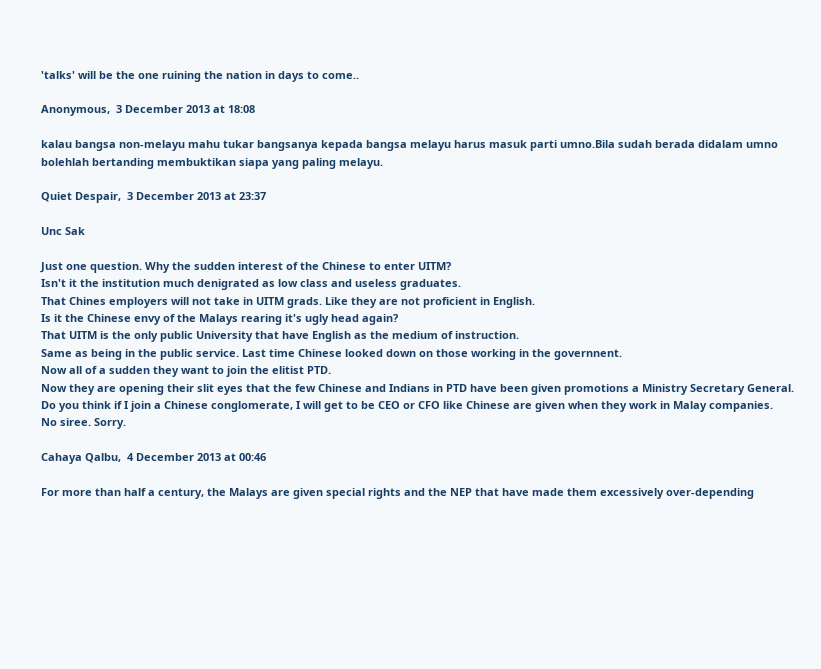'talks' will be the one ruining the nation in days to come..

Anonymous,  3 December 2013 at 18:08

kalau bangsa non-melayu mahu tukar bangsanya kepada bangsa melayu harus masuk parti umno.Bila sudah berada didalam umno bolehlah bertanding membuktikan siapa yang paling melayu.

Quiet Despair,  3 December 2013 at 23:37

Unc Sak

Just one question. Why the sudden interest of the Chinese to enter UITM?
Isn't it the institution much denigrated as low class and useless graduates.
That Chines employers will not take in UITM grads. Like they are not proficient in English.
Is it the Chinese envy of the Malays rearing it's ugly head again?
That UITM is the only public University that have English as the medium of instruction.
Same as being in the public service. Last time Chinese looked down on those working in the governnent.
Now all of a sudden they want to join the elitist PTD.
Now they are opening their slit eyes that the few Chinese and Indians in PTD have been given promotions a Ministry Secretary General.
Do you think if I join a Chinese conglomerate, I will get to be CEO or CFO like Chinese are given when they work in Malay companies.
No siree. Sorry.

Cahaya Qalbu,  4 December 2013 at 00:46

For more than half a century, the Malays are given special rights and the NEP that have made them excessively over-depending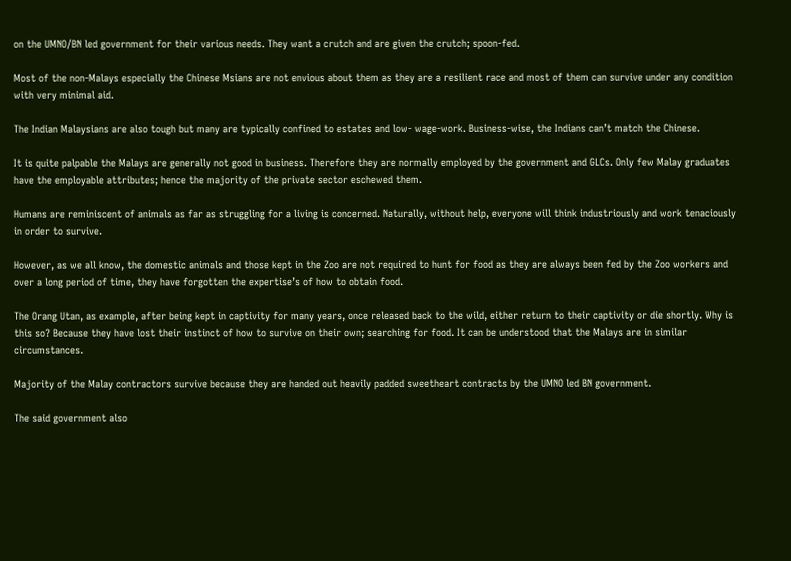on the UMNO/BN led government for their various needs. They want a crutch and are given the crutch; spoon-fed.

Most of the non-Malays especially the Chinese Msians are not envious about them as they are a resilient race and most of them can survive under any condition with very minimal aid.

The Indian Malaysians are also tough but many are typically confined to estates and low- wage-work. Business-wise, the Indians can’t match the Chinese.

It is quite palpable the Malays are generally not good in business. Therefore they are normally employed by the government and GLCs. Only few Malay graduates have the employable attributes; hence the majority of the private sector eschewed them.

Humans are reminiscent of animals as far as struggling for a living is concerned. Naturally, without help, everyone will think industriously and work tenaciously in order to survive.

However, as we all know, the domestic animals and those kept in the Zoo are not required to hunt for food as they are always been fed by the Zoo workers and over a long period of time, they have forgotten the expertise’s of how to obtain food.

The Orang Utan, as example, after being kept in captivity for many years, once released back to the wild, either return to their captivity or die shortly. Why is this so? Because they have lost their instinct of how to survive on their own; searching for food. It can be understood that the Malays are in similar circumstances.

Majority of the Malay contractors survive because they are handed out heavily padded sweetheart contracts by the UMNO led BN government.

The said government also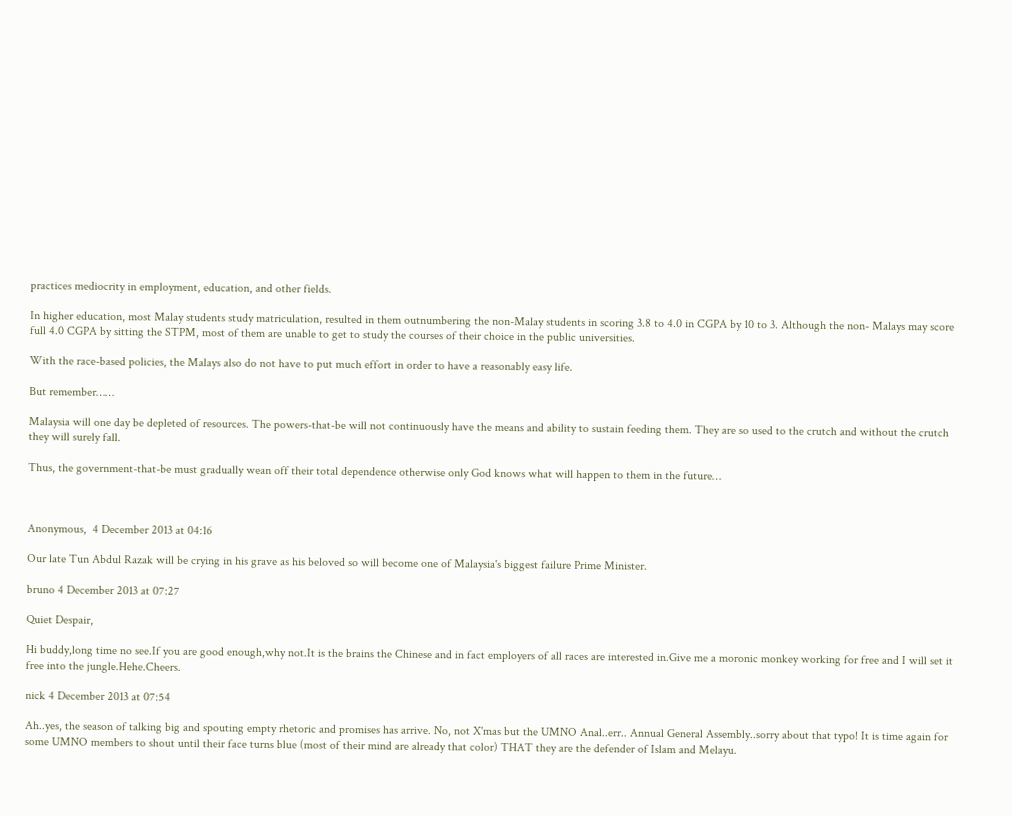practices mediocrity in employment, education, and other fields.

In higher education, most Malay students study matriculation, resulted in them outnumbering the non-Malay students in scoring 3.8 to 4.0 in CGPA by 10 to 3. Although the non- Malays may score full 4.0 CGPA by sitting the STPM, most of them are unable to get to study the courses of their choice in the public universities.

With the race-based policies, the Malays also do not have to put much effort in order to have a reasonably easy life.

But remember……

Malaysia will one day be depleted of resources. The powers-that-be will not continuously have the means and ability to sustain feeding them. They are so used to the crutch and without the crutch they will surely fall.

Thus, the government-that-be must gradually wean off their total dependence otherwise only God knows what will happen to them in the future…



Anonymous,  4 December 2013 at 04:16

Our late Tun Abdul Razak will be crying in his grave as his beloved so will become one of Malaysia's biggest failure Prime Minister.

bruno 4 December 2013 at 07:27

Quiet Despair,

Hi buddy,long time no see.If you are good enough,why not.It is the brains the Chinese and in fact employers of all races are interested in.Give me a moronic monkey working for free and I will set it free into the jungle.Hehe.Cheers.

nick 4 December 2013 at 07:54

Ah..yes, the season of talking big and spouting empty rhetoric and promises has arrive. No, not X'mas but the UMNO Anal..err.. Annual General Assembly..sorry about that typo! It is time again for some UMNO members to shout until their face turns blue (most of their mind are already that color) THAT they are the defender of Islam and Melayu.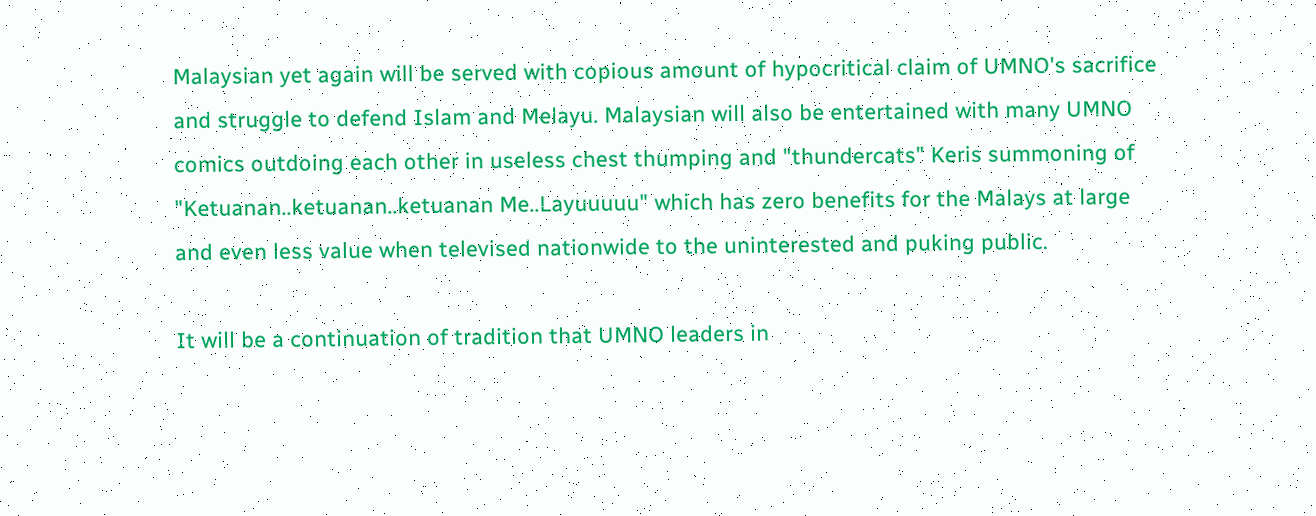Malaysian yet again will be served with copious amount of hypocritical claim of UMNO's sacrifice and struggle to defend Islam and Melayu. Malaysian will also be entertained with many UMNO comics outdoing each other in useless chest thumping and "thundercats" Keris summoning of "Ketuanan..ketuanan..ketuanan Me..Layuuuuu" which has zero benefits for the Malays at large and even less value when televised nationwide to the uninterested and puking public.

It will be a continuation of tradition that UMNO leaders in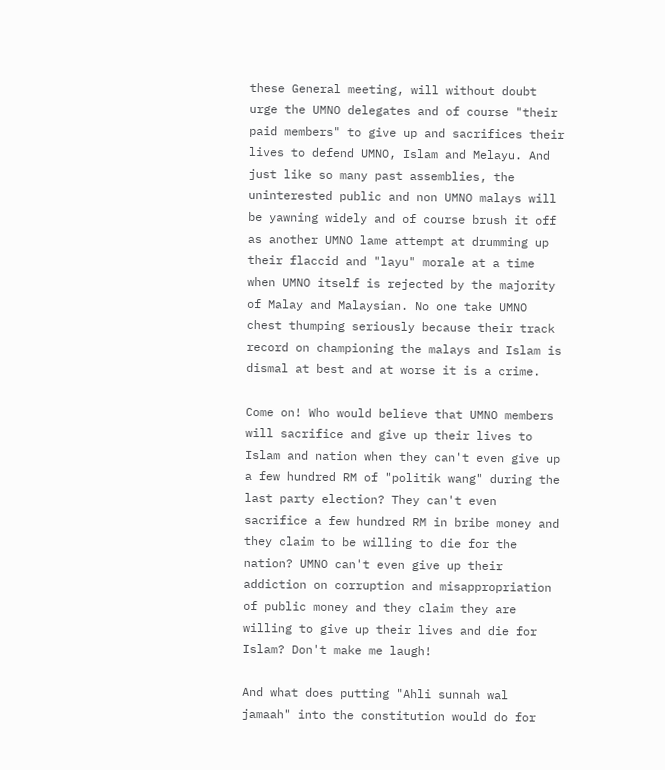these General meeting, will without doubt urge the UMNO delegates and of course "their paid members" to give up and sacrifices their lives to defend UMNO, Islam and Melayu. And just like so many past assemblies, the uninterested public and non UMNO malays will be yawning widely and of course brush it off as another UMNO lame attempt at drumming up their flaccid and "layu" morale at a time when UMNO itself is rejected by the majority of Malay and Malaysian. No one take UMNO chest thumping seriously because their track record on championing the malays and Islam is dismal at best and at worse it is a crime.

Come on! Who would believe that UMNO members will sacrifice and give up their lives to Islam and nation when they can't even give up a few hundred RM of "politik wang" during the last party election? They can't even sacrifice a few hundred RM in bribe money and they claim to be willing to die for the nation? UMNO can't even give up their addiction on corruption and misappropriation of public money and they claim they are willing to give up their lives and die for Islam? Don't make me laugh!

And what does putting "Ahli sunnah wal jamaah" into the constitution would do for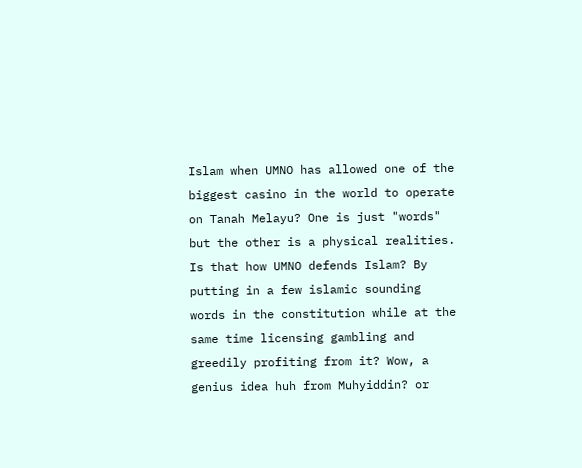Islam when UMNO has allowed one of the biggest casino in the world to operate on Tanah Melayu? One is just "words" but the other is a physical realities. Is that how UMNO defends Islam? By putting in a few islamic sounding words in the constitution while at the same time licensing gambling and greedily profiting from it? Wow, a genius idea huh from Muhyiddin? or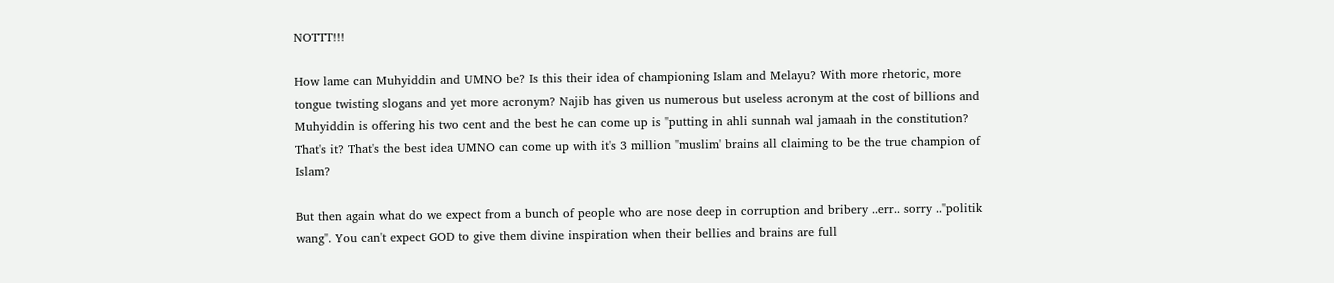NOTTT!!!

How lame can Muhyiddin and UMNO be? Is this their idea of championing Islam and Melayu? With more rhetoric, more tongue twisting slogans and yet more acronym? Najib has given us numerous but useless acronym at the cost of billions and Muhyiddin is offering his two cent and the best he can come up is "putting in ahli sunnah wal jamaah in the constitution? That's it? That's the best idea UMNO can come up with it's 3 million "muslim' brains all claiming to be the true champion of Islam?

But then again what do we expect from a bunch of people who are nose deep in corruption and bribery ..err.. sorry .."politik wang". You can't expect GOD to give them divine inspiration when their bellies and brains are full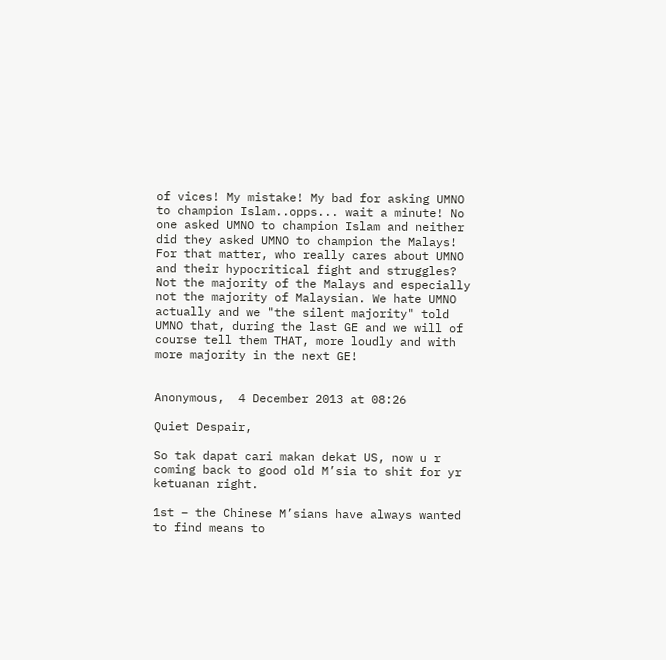of vices! My mistake! My bad for asking UMNO to champion Islam..opps... wait a minute! No one asked UMNO to champion Islam and neither did they asked UMNO to champion the Malays! For that matter, who really cares about UMNO and their hypocritical fight and struggles? Not the majority of the Malays and especially not the majority of Malaysian. We hate UMNO actually and we "the silent majority" told UMNO that, during the last GE and we will of course tell them THAT, more loudly and with more majority in the next GE!


Anonymous,  4 December 2013 at 08:26

Quiet Despair,

So tak dapat cari makan dekat US, now u r coming back to good old M’sia to shit for yr ketuanan right.

1st – the Chinese M’sians have always wanted to find means to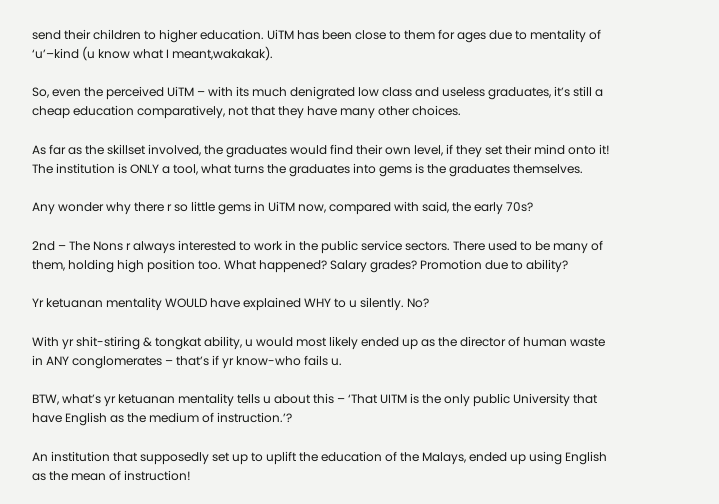send their children to higher education. UiTM has been close to them for ages due to mentality of ‘u’–kind (u know what I meant,wakakak).

So, even the perceived UiTM – with its much denigrated low class and useless graduates, it’s still a cheap education comparatively, not that they have many other choices.

As far as the skillset involved, the graduates would find their own level, if they set their mind onto it! The institution is ONLY a tool, what turns the graduates into gems is the graduates themselves.

Any wonder why there r so little gems in UiTM now, compared with said, the early 70s?

2nd – The Nons r always interested to work in the public service sectors. There used to be many of them, holding high position too. What happened? Salary grades? Promotion due to ability?

Yr ketuanan mentality WOULD have explained WHY to u silently. No?

With yr shit-stiring & tongkat ability, u would most likely ended up as the director of human waste in ANY conglomerates – that’s if yr know-who fails u.

BTW, what’s yr ketuanan mentality tells u about this – ‘That UITM is the only public University that have English as the medium of instruction.’?

An institution that supposedly set up to uplift the education of the Malays, ended up using English as the mean of instruction!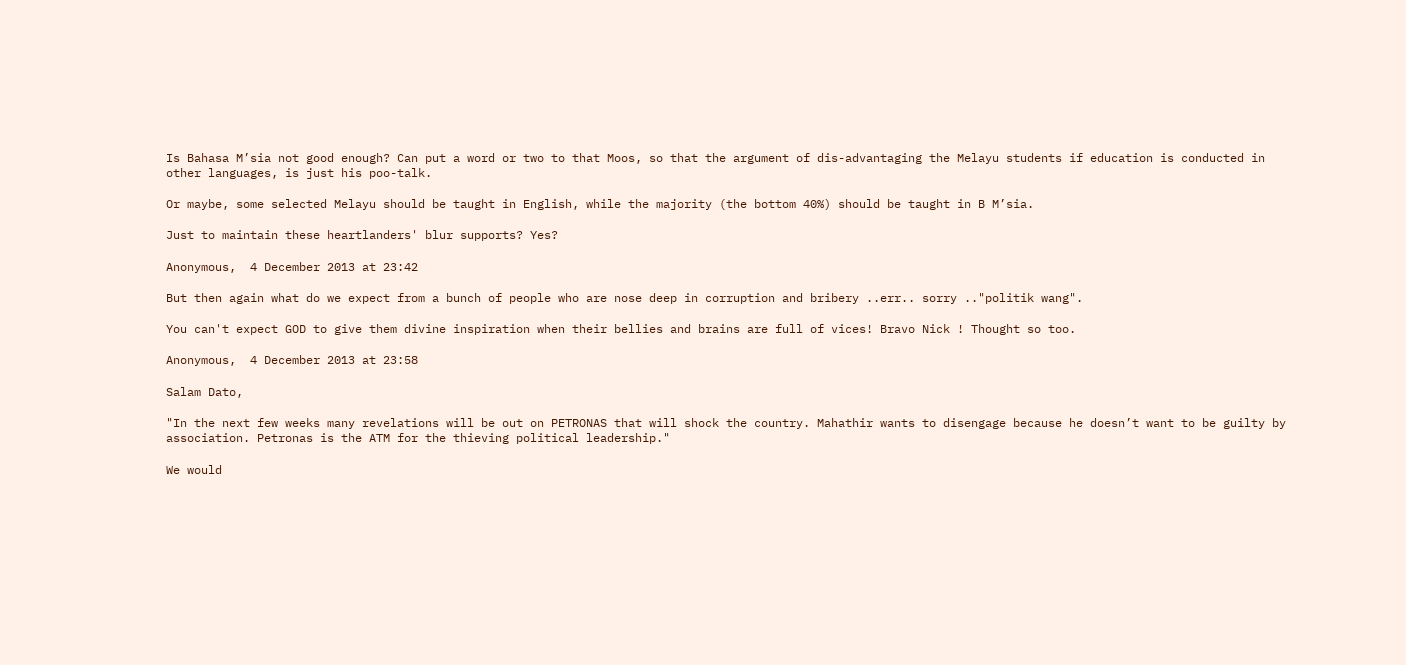Is Bahasa M’sia not good enough? Can put a word or two to that Moos, so that the argument of dis-advantaging the Melayu students if education is conducted in other languages, is just his poo-talk.

Or maybe, some selected Melayu should be taught in English, while the majority (the bottom 40%) should be taught in B M’sia.

Just to maintain these heartlanders' blur supports? Yes?

Anonymous,  4 December 2013 at 23:42

But then again what do we expect from a bunch of people who are nose deep in corruption and bribery ..err.. sorry .."politik wang".

You can't expect GOD to give them divine inspiration when their bellies and brains are full of vices! Bravo Nick ! Thought so too.

Anonymous,  4 December 2013 at 23:58

Salam Dato,

"In the next few weeks many revelations will be out on PETRONAS that will shock the country. Mahathir wants to disengage because he doesn’t want to be guilty by association. Petronas is the ATM for the thieving political leadership."

We would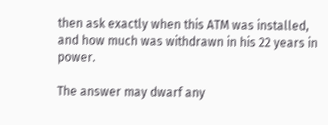then ask exactly when this ATM was installed, and how much was withdrawn in his 22 years in power.

The answer may dwarf any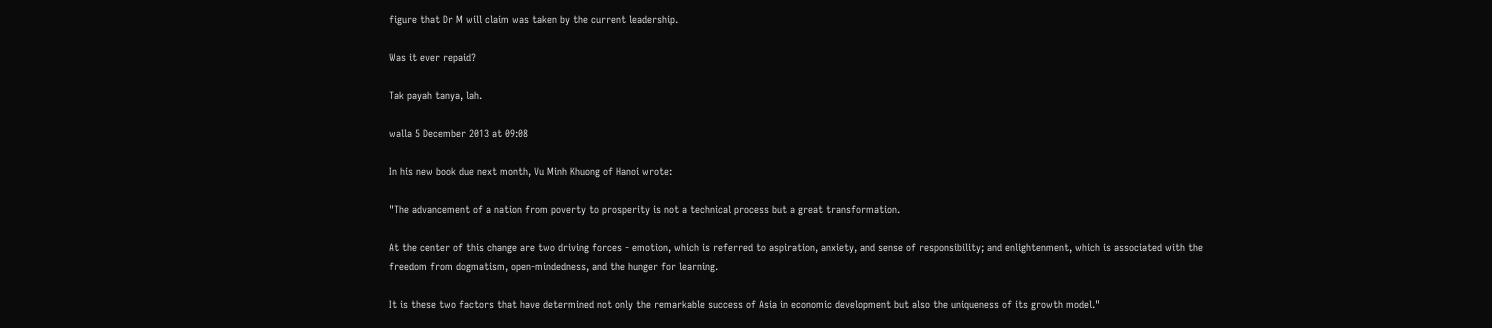figure that Dr M will claim was taken by the current leadership.

Was it ever repaid?

Tak payah tanya, lah.

walla 5 December 2013 at 09:08

In his new book due next month, Vu Minh Khuong of Hanoi wrote:

"The advancement of a nation from poverty to prosperity is not a technical process but a great transformation.

At the center of this change are two driving forces - emotion, which is referred to aspiration, anxiety, and sense of responsibility; and enlightenment, which is associated with the freedom from dogmatism, open-mindedness, and the hunger for learning.

It is these two factors that have determined not only the remarkable success of Asia in economic development but also the uniqueness of its growth model."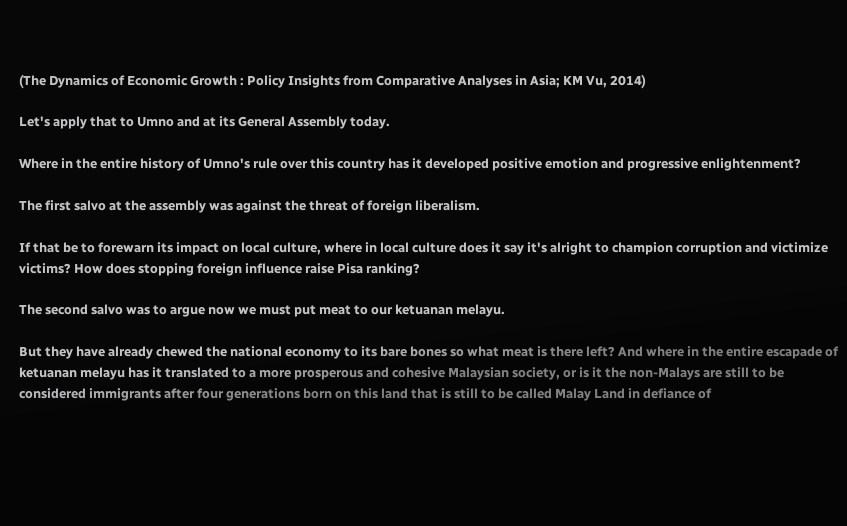(The Dynamics of Economic Growth : Policy Insights from Comparative Analyses in Asia; KM Vu, 2014)

Let's apply that to Umno and at its General Assembly today.

Where in the entire history of Umno's rule over this country has it developed positive emotion and progressive enlightenment?

The first salvo at the assembly was against the threat of foreign liberalism.

If that be to forewarn its impact on local culture, where in local culture does it say it's alright to champion corruption and victimize victims? How does stopping foreign influence raise Pisa ranking?

The second salvo was to argue now we must put meat to our ketuanan melayu.

But they have already chewed the national economy to its bare bones so what meat is there left? And where in the entire escapade of ketuanan melayu has it translated to a more prosperous and cohesive Malaysian society, or is it the non-Malays are still to be considered immigrants after four generations born on this land that is still to be called Malay Land in defiance of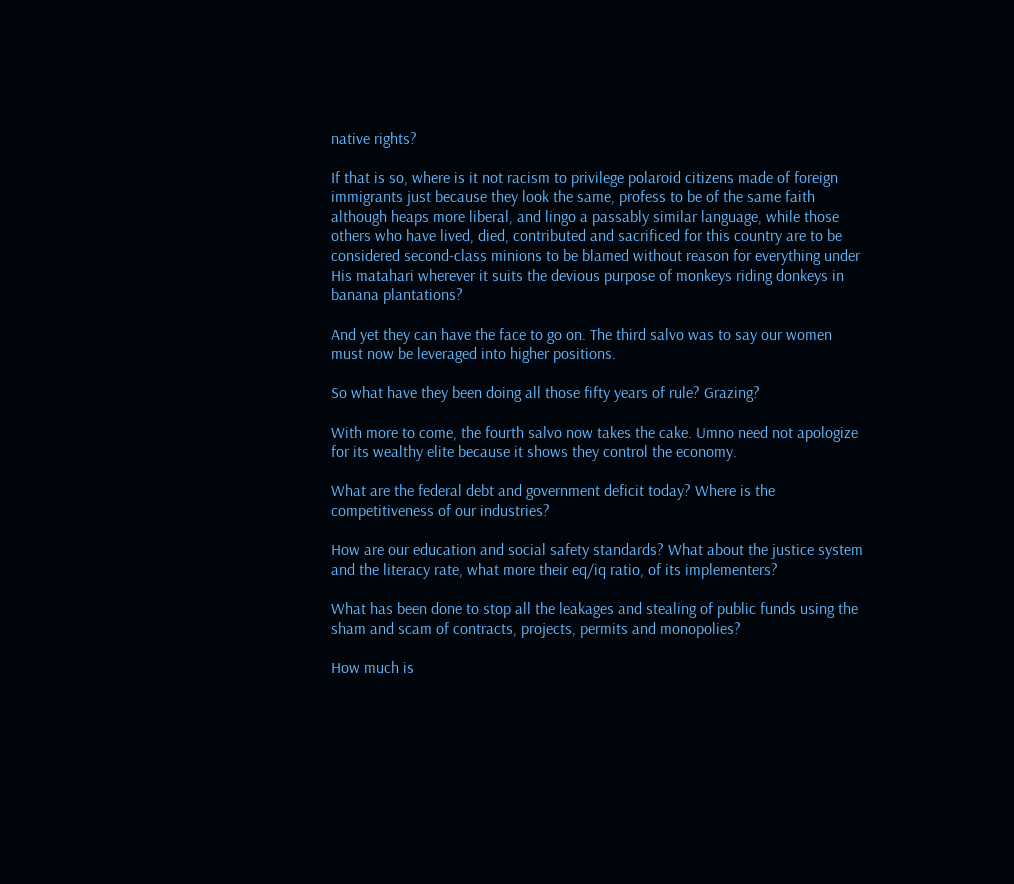native rights?

If that is so, where is it not racism to privilege polaroid citizens made of foreign immigrants just because they look the same, profess to be of the same faith although heaps more liberal, and lingo a passably similar language, while those others who have lived, died, contributed and sacrificed for this country are to be considered second-class minions to be blamed without reason for everything under His matahari wherever it suits the devious purpose of monkeys riding donkeys in banana plantations?

And yet they can have the face to go on. The third salvo was to say our women must now be leveraged into higher positions.

So what have they been doing all those fifty years of rule? Grazing?

With more to come, the fourth salvo now takes the cake. Umno need not apologize for its wealthy elite because it shows they control the economy.

What are the federal debt and government deficit today? Where is the competitiveness of our industries?

How are our education and social safety standards? What about the justice system and the literacy rate, what more their eq/iq ratio, of its implementers?

What has been done to stop all the leakages and stealing of public funds using the sham and scam of contracts, projects, permits and monopolies?

How much is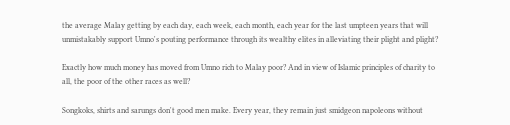the average Malay getting by each day, each week, each month, each year for the last umpteen years that will unmistakably support Umno's pouting performance through its wealthy elites in alleviating their plight and plight?

Exactly how much money has moved from Umno rich to Malay poor? And in view of Islamic principles of charity to all, the poor of the other races as well?

Songkoks, shirts and sarungs don't good men make. Every year, they remain just smidgeon napoleons without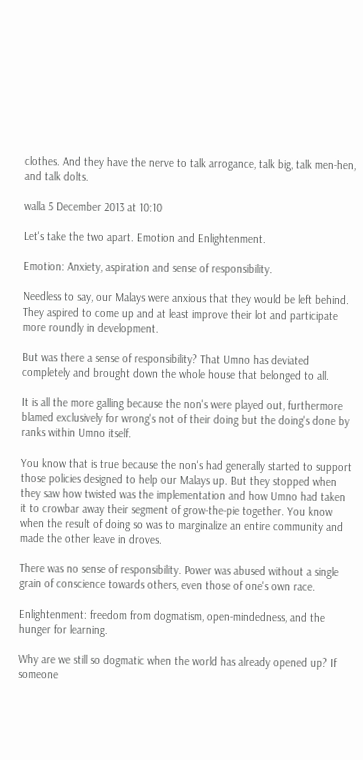clothes. And they have the nerve to talk arrogance, talk big, talk men-hen, and talk dolts.

walla 5 December 2013 at 10:10

Let's take the two apart. Emotion and Enlightenment.

Emotion: Anxiety, aspiration and sense of responsibility.

Needless to say, our Malays were anxious that they would be left behind. They aspired to come up and at least improve their lot and participate more roundly in development.

But was there a sense of responsibility? That Umno has deviated completely and brought down the whole house that belonged to all.

It is all the more galling because the non's were played out, furthermore blamed exclusively for wrong's not of their doing but the doing's done by ranks within Umno itself.

You know that is true because the non's had generally started to support those policies designed to help our Malays up. But they stopped when they saw how twisted was the implementation and how Umno had taken it to crowbar away their segment of grow-the-pie together. You know when the result of doing so was to marginalize an entire community and made the other leave in droves.

There was no sense of responsibility. Power was abused without a single grain of conscience towards others, even those of one's own race.

Enlightenment: freedom from dogmatism, open-mindedness, and the hunger for learning.

Why are we still so dogmatic when the world has already opened up? If someone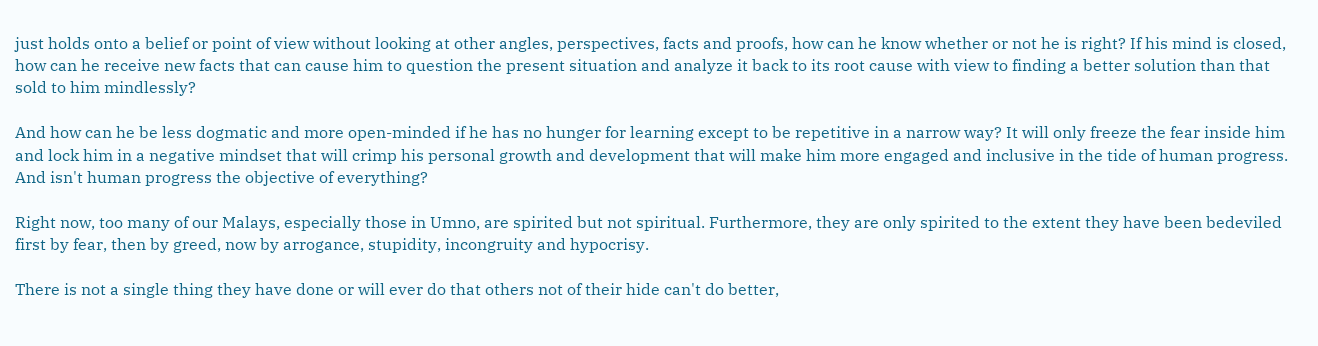just holds onto a belief or point of view without looking at other angles, perspectives, facts and proofs, how can he know whether or not he is right? If his mind is closed, how can he receive new facts that can cause him to question the present situation and analyze it back to its root cause with view to finding a better solution than that sold to him mindlessly?

And how can he be less dogmatic and more open-minded if he has no hunger for learning except to be repetitive in a narrow way? It will only freeze the fear inside him and lock him in a negative mindset that will crimp his personal growth and development that will make him more engaged and inclusive in the tide of human progress. And isn't human progress the objective of everything?

Right now, too many of our Malays, especially those in Umno, are spirited but not spiritual. Furthermore, they are only spirited to the extent they have been bedeviled first by fear, then by greed, now by arrogance, stupidity, incongruity and hypocrisy.

There is not a single thing they have done or will ever do that others not of their hide can't do better,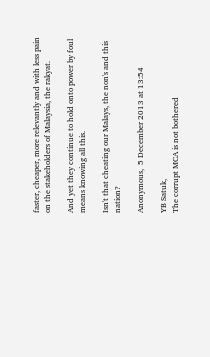faster, cheaper, more relevantly and with less pain on the stakeholders of Malaysia, the rakyat.

And yet they continue to hold onto power by foul means knowing all this.

Isn't that cheating our Malays, the non's and this nation?

Anonymous,  5 December 2013 at 13:54

YB Satuk,
The corrupt MCA is not bothered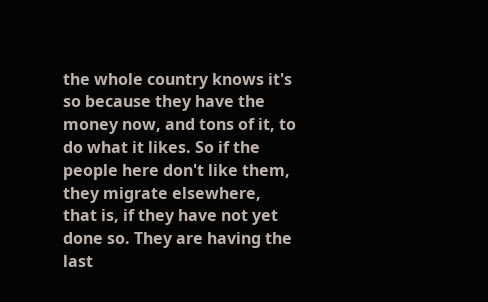the whole country knows it's so because they have the money now, and tons of it, to do what it likes. So if the people here don't like them, they migrate elsewhere, that is, if they have not yet done so. They are having the last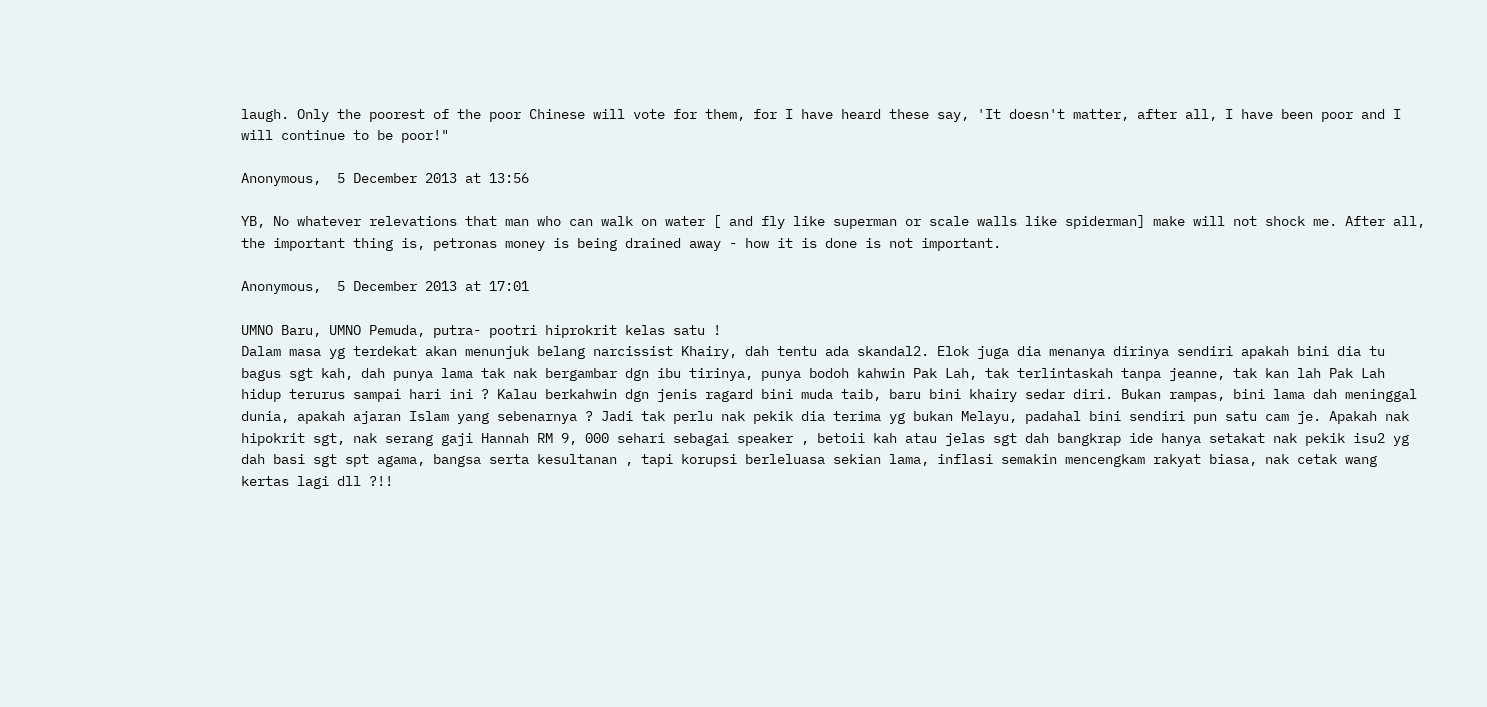laugh. Only the poorest of the poor Chinese will vote for them, for I have heard these say, 'It doesn't matter, after all, I have been poor and I will continue to be poor!"

Anonymous,  5 December 2013 at 13:56

YB, No whatever relevations that man who can walk on water [ and fly like superman or scale walls like spiderman] make will not shock me. After all, the important thing is, petronas money is being drained away - how it is done is not important.

Anonymous,  5 December 2013 at 17:01

UMNO Baru, UMNO Pemuda, putra- pootri hiprokrit kelas satu !
Dalam masa yg terdekat akan menunjuk belang narcissist Khairy, dah tentu ada skandal2. Elok juga dia menanya dirinya sendiri apakah bini dia tu bagus sgt kah, dah punya lama tak nak bergambar dgn ibu tirinya, punya bodoh kahwin Pak Lah, tak terlintaskah tanpa jeanne, tak kan lah Pak Lah hidup terurus sampai hari ini ? Kalau berkahwin dgn jenis ragard bini muda taib, baru bini khairy sedar diri. Bukan rampas, bini lama dah meninggal dunia, apakah ajaran Islam yang sebenarnya ? Jadi tak perlu nak pekik dia terima yg bukan Melayu, padahal bini sendiri pun satu cam je. Apakah nak hipokrit sgt, nak serang gaji Hannah RM 9, 000 sehari sebagai speaker , betoii kah atau jelas sgt dah bangkrap ide hanya setakat nak pekik isu2 yg dah basi sgt spt agama, bangsa serta kesultanan , tapi korupsi berleluasa sekian lama, inflasi semakin mencengkam rakyat biasa, nak cetak wang kertas lagi dll ?!!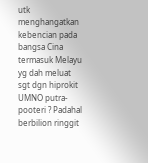utk menghangatkan kebencian pada bangsa Cina termasuk Melayu yg dah meluat sgt dgn hiprokit UMNO putra- pooteri ? Padahal berbilion ringgit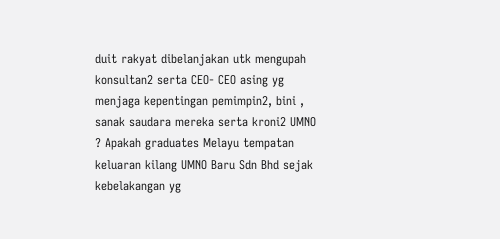duit rakyat dibelanjakan utk mengupah konsultan2 serta CEO- CEO asing yg menjaga kepentingan pemimpin2, bini , sanak saudara mereka serta kroni2 UMNO ? Apakah graduates Melayu tempatan keluaran kilang UMNO Baru Sdn Bhd sejak kebelakangan yg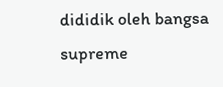dididik oleh bangsa supreme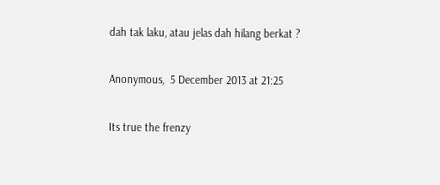dah tak laku, atau jelas dah hilang berkat ?

Anonymous,  5 December 2013 at 21:25

Its true the frenzy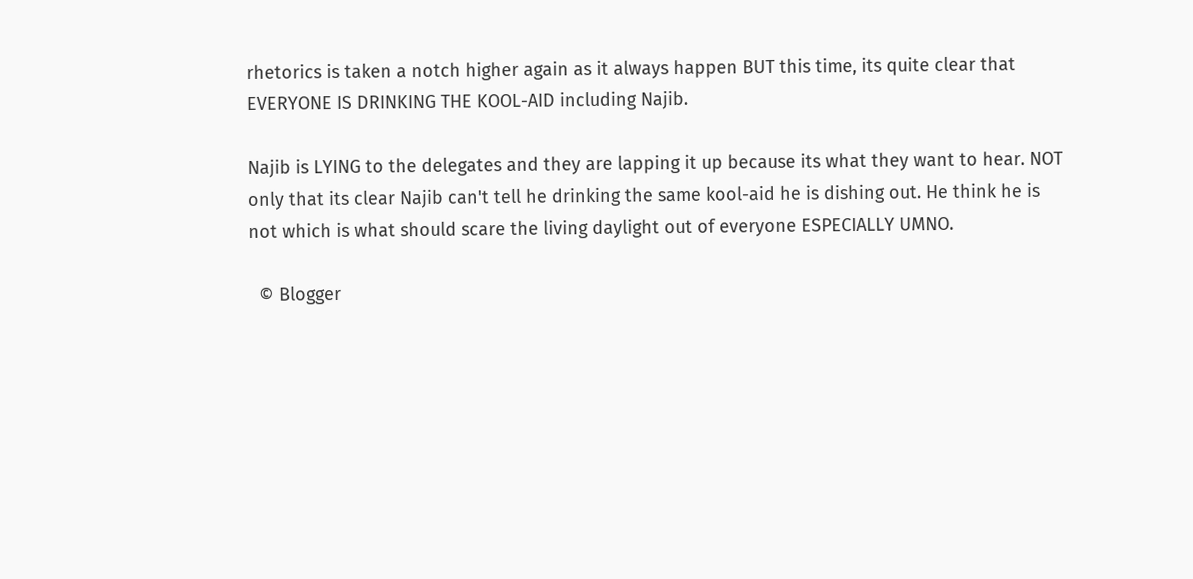rhetorics is taken a notch higher again as it always happen BUT this time, its quite clear that EVERYONE IS DRINKING THE KOOL-AID including Najib.

Najib is LYING to the delegates and they are lapping it up because its what they want to hear. NOT only that its clear Najib can't tell he drinking the same kool-aid he is dishing out. He think he is not which is what should scare the living daylight out of everyone ESPECIALLY UMNO.

  © Blogger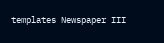templates Newspaper III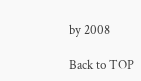by 2008

Back to TOP